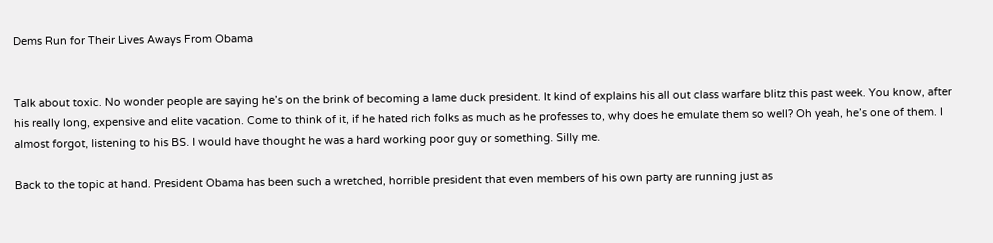Dems Run for Their Lives Aways From Obama


Talk about toxic. No wonder people are saying he’s on the brink of becoming a lame duck president. It kind of explains his all out class warfare blitz this past week. You know, after his really long, expensive and elite vacation. Come to think of it, if he hated rich folks as much as he professes to, why does he emulate them so well? Oh yeah, he’s one of them. I almost forgot, listening to his BS. I would have thought he was a hard working poor guy or something. Silly me.

Back to the topic at hand. President Obama has been such a wretched, horrible president that even members of his own party are running just as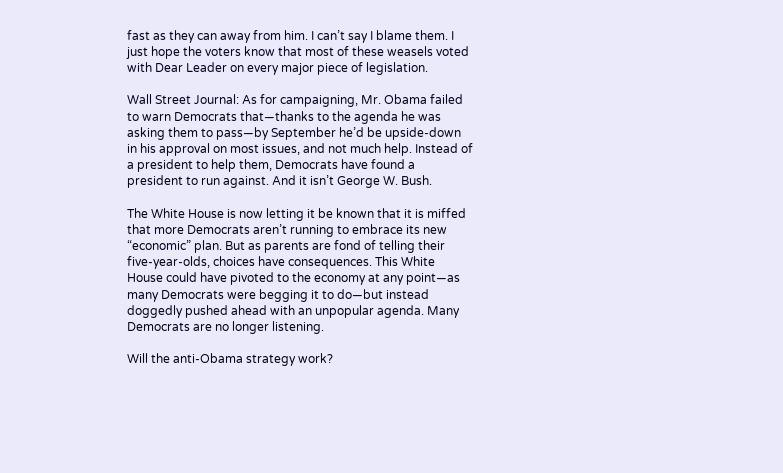fast as they can away from him. I can’t say I blame them. I just hope the voters know that most of these weasels voted with Dear Leader on every major piece of legislation.

Wall Street Journal: As for campaigning, Mr. Obama failed to warn Democrats that—thanks to the agenda he was asking them to pass—by September he’d be upside-down in his approval on most issues, and not much help. Instead of a president to help them, Democrats have found a president to run against. And it isn’t George W. Bush.

The White House is now letting it be known that it is miffed that more Democrats aren’t running to embrace its new “economic” plan. But as parents are fond of telling their five-year-olds, choices have consequences. This White House could have pivoted to the economy at any point—as many Democrats were begging it to do—but instead doggedly pushed ahead with an unpopular agenda. Many Democrats are no longer listening.

Will the anti-Obama strategy work?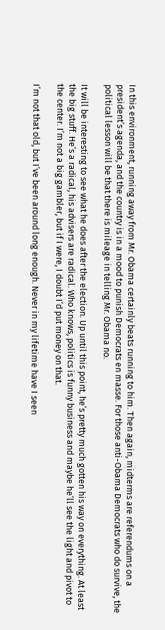In this environment, running away from Mr. Obama certainly beats running to him. Then again, midterms are referendums on a president’s agenda, and the country is in a mood to punish Democrats en masse. For those anti-Obama Democrats who do survive, the political lesson will be that there is mileage in telling Mr. Obama no.

It will be interesting to see what he does after the election. Up until this point, he’s pretty much gotten his way on everything. At least the big stuff. He’s a radical, his advisers are radical. Who knows, politics is funny business and maybe he’ll see the light and pivot to the center. I’m not a big gambler, but if I were, I doubt I’d put money on that.

I’m not that old, but I’ve been around long enough. Never in my lifetime have I seen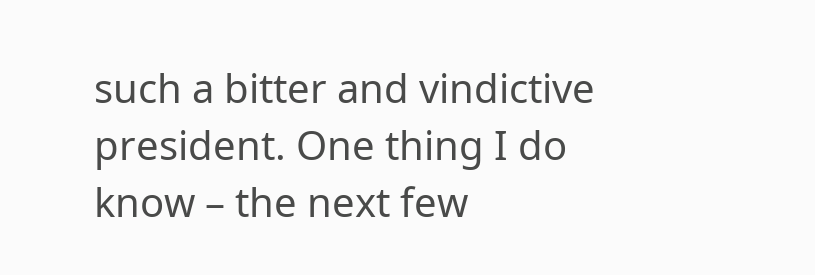such a bitter and vindictive president. One thing I do know – the next few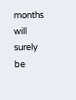months will surely be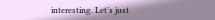interesting. Let’s just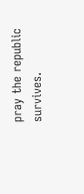pray the republic survives.